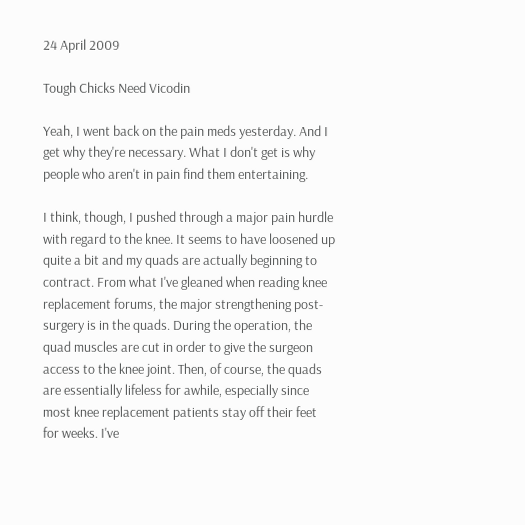24 April 2009

Tough Chicks Need Vicodin

Yeah, I went back on the pain meds yesterday. And I get why they're necessary. What I don't get is why people who aren't in pain find them entertaining.

I think, though, I pushed through a major pain hurdle with regard to the knee. It seems to have loosened up quite a bit and my quads are actually beginning to contract. From what I've gleaned when reading knee replacement forums, the major strengthening post-surgery is in the quads. During the operation, the quad muscles are cut in order to give the surgeon access to the knee joint. Then, of course, the quads are essentially lifeless for awhile, especially since most knee replacement patients stay off their feet for weeks. I've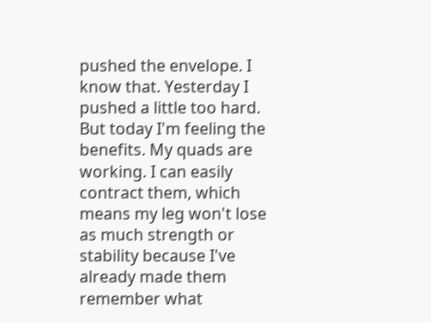pushed the envelope. I know that. Yesterday I pushed a little too hard. But today I'm feeling the benefits. My quads are working. I can easily contract them, which means my leg won't lose as much strength or stability because I've already made them remember what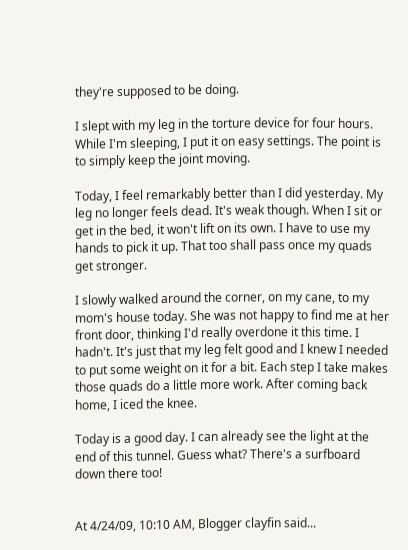they're supposed to be doing.

I slept with my leg in the torture device for four hours. While I'm sleeping, I put it on easy settings. The point is to simply keep the joint moving.

Today, I feel remarkably better than I did yesterday. My leg no longer feels dead. It's weak though. When I sit or get in the bed, it won't lift on its own. I have to use my hands to pick it up. That too shall pass once my quads get stronger.

I slowly walked around the corner, on my cane, to my mom's house today. She was not happy to find me at her front door, thinking I'd really overdone it this time. I hadn't. It's just that my leg felt good and I knew I needed to put some weight on it for a bit. Each step I take makes those quads do a little more work. After coming back home, I iced the knee.

Today is a good day. I can already see the light at the end of this tunnel. Guess what? There's a surfboard down there too!


At 4/24/09, 10:10 AM, Blogger clayfin said...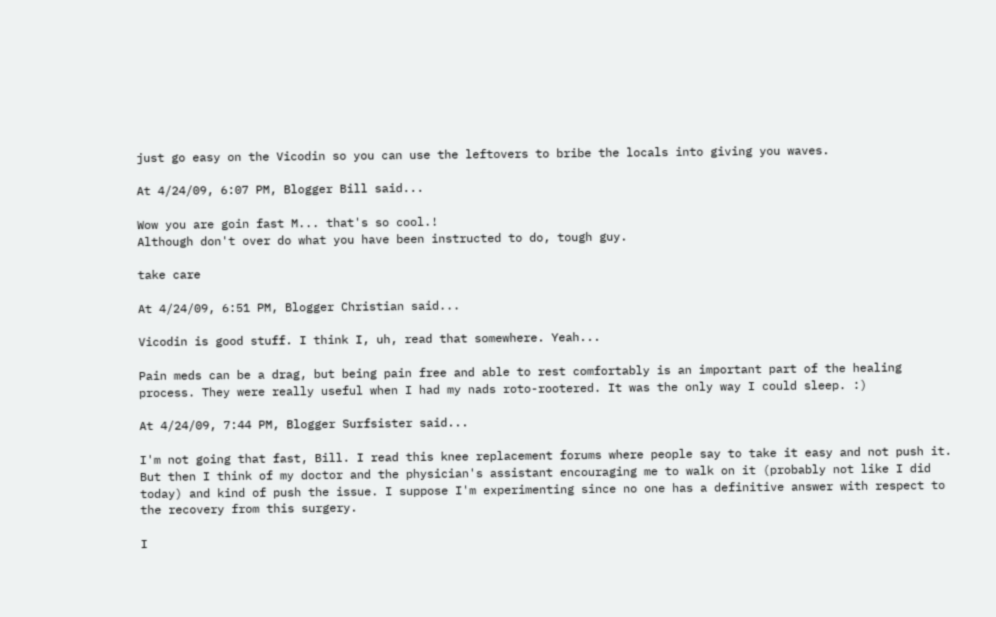just go easy on the Vicodin so you can use the leftovers to bribe the locals into giving you waves.

At 4/24/09, 6:07 PM, Blogger Bill said...

Wow you are goin fast M... that's so cool.!
Although don't over do what you have been instructed to do, tough guy.

take care

At 4/24/09, 6:51 PM, Blogger Christian said...

Vicodin is good stuff. I think I, uh, read that somewhere. Yeah...

Pain meds can be a drag, but being pain free and able to rest comfortably is an important part of the healing process. They were really useful when I had my nads roto-rootered. It was the only way I could sleep. :)

At 4/24/09, 7:44 PM, Blogger Surfsister said...

I'm not going that fast, Bill. I read this knee replacement forums where people say to take it easy and not push it. But then I think of my doctor and the physician's assistant encouraging me to walk on it (probably not like I did today) and kind of push the issue. I suppose I'm experimenting since no one has a definitive answer with respect to the recovery from this surgery.

I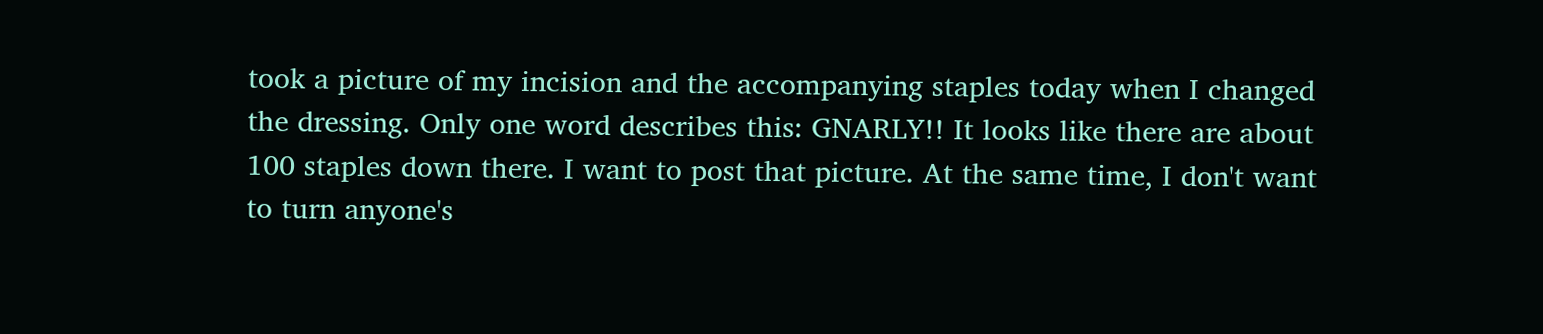took a picture of my incision and the accompanying staples today when I changed the dressing. Only one word describes this: GNARLY!! It looks like there are about 100 staples down there. I want to post that picture. At the same time, I don't want to turn anyone's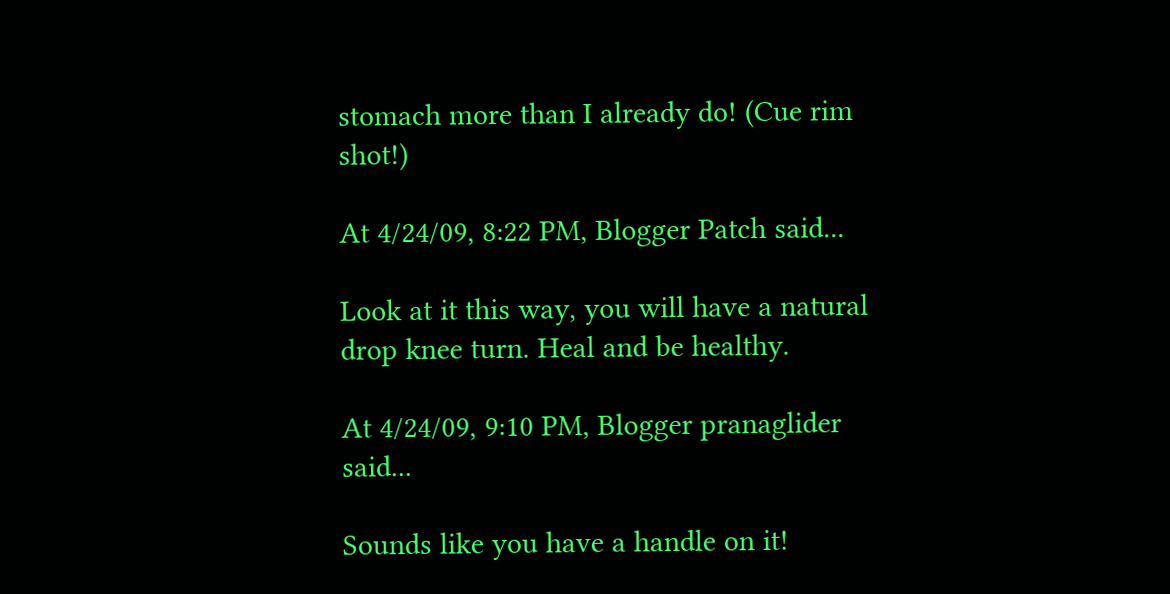stomach more than I already do! (Cue rim shot!)

At 4/24/09, 8:22 PM, Blogger Patch said...

Look at it this way, you will have a natural drop knee turn. Heal and be healthy.

At 4/24/09, 9:10 PM, Blogger pranaglider said...

Sounds like you have a handle on it!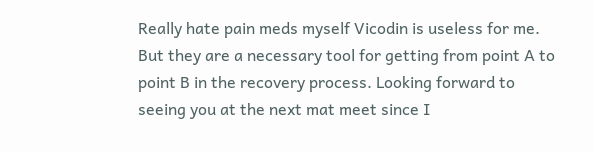Really hate pain meds myself Vicodin is useless for me. But they are a necessary tool for getting from point A to point B in the recovery process. Looking forward to seeing you at the next mat meet since I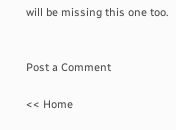will be missing this one too.


Post a Comment

<< Home